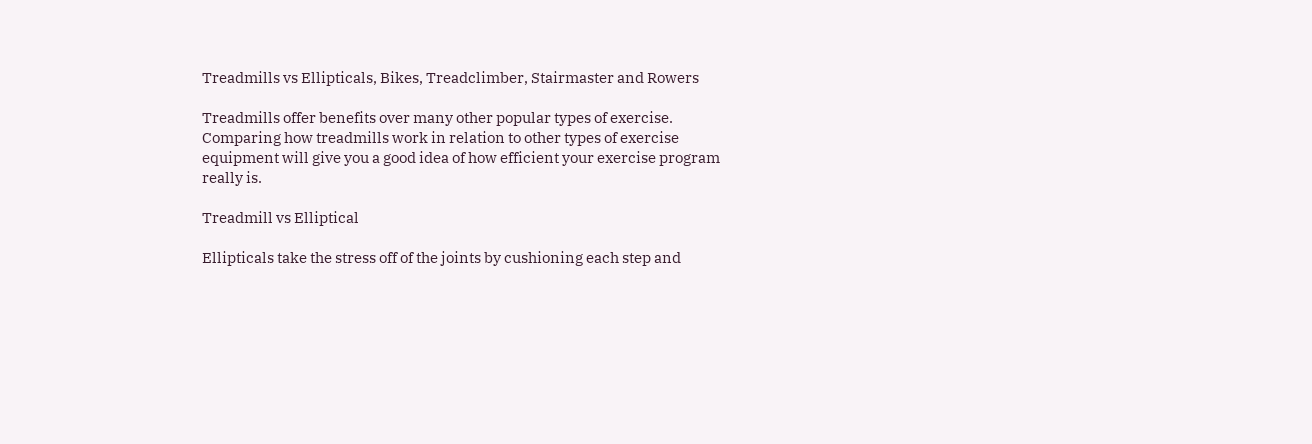Treadmills vs Ellipticals, Bikes, Treadclimber, Stairmaster and Rowers

Treadmills offer benefits over many other popular types of exercise. Comparing how treadmills work in relation to other types of exercise equipment will give you a good idea of how efficient your exercise program really is.

Treadmill vs Elliptical

Ellipticals take the stress off of the joints by cushioning each step and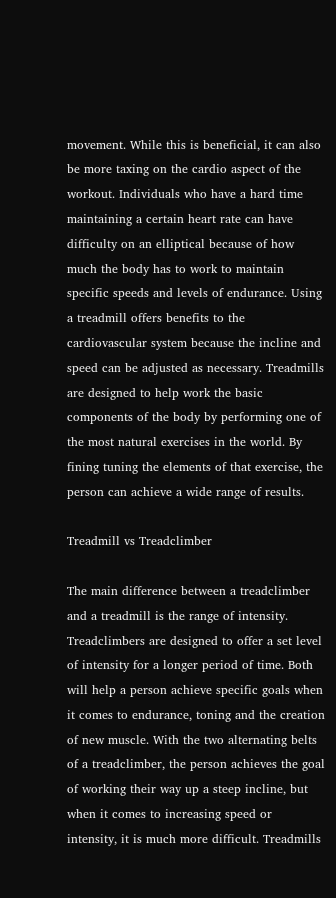movement. While this is beneficial, it can also be more taxing on the cardio aspect of the workout. Individuals who have a hard time maintaining a certain heart rate can have difficulty on an elliptical because of how much the body has to work to maintain specific speeds and levels of endurance. Using a treadmill offers benefits to the cardiovascular system because the incline and speed can be adjusted as necessary. Treadmills are designed to help work the basic components of the body by performing one of the most natural exercises in the world. By fining tuning the elements of that exercise, the person can achieve a wide range of results.

Treadmill vs Treadclimber

The main difference between a treadclimber and a treadmill is the range of intensity. Treadclimbers are designed to offer a set level of intensity for a longer period of time. Both will help a person achieve specific goals when it comes to endurance, toning and the creation of new muscle. With the two alternating belts of a treadclimber, the person achieves the goal of working their way up a steep incline, but when it comes to increasing speed or intensity, it is much more difficult. Treadmills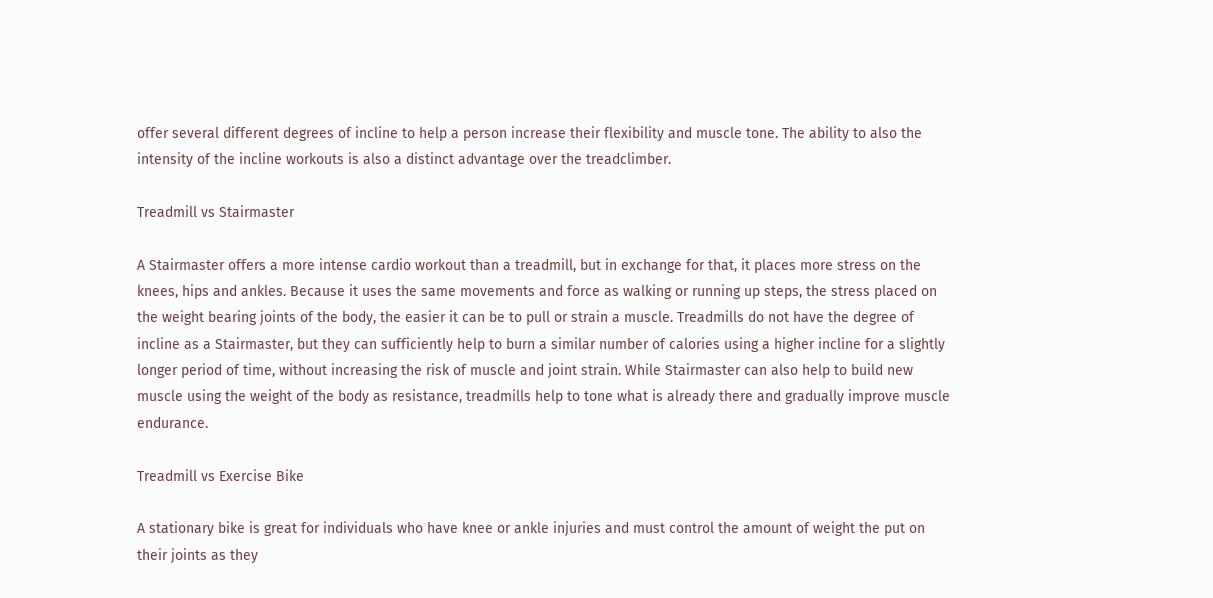offer several different degrees of incline to help a person increase their flexibility and muscle tone. The ability to also the intensity of the incline workouts is also a distinct advantage over the treadclimber.

Treadmill vs Stairmaster

A Stairmaster offers a more intense cardio workout than a treadmill, but in exchange for that, it places more stress on the knees, hips and ankles. Because it uses the same movements and force as walking or running up steps, the stress placed on the weight bearing joints of the body, the easier it can be to pull or strain a muscle. Treadmills do not have the degree of incline as a Stairmaster, but they can sufficiently help to burn a similar number of calories using a higher incline for a slightly longer period of time, without increasing the risk of muscle and joint strain. While Stairmaster can also help to build new muscle using the weight of the body as resistance, treadmills help to tone what is already there and gradually improve muscle endurance.

Treadmill vs Exercise Bike

A stationary bike is great for individuals who have knee or ankle injuries and must control the amount of weight the put on their joints as they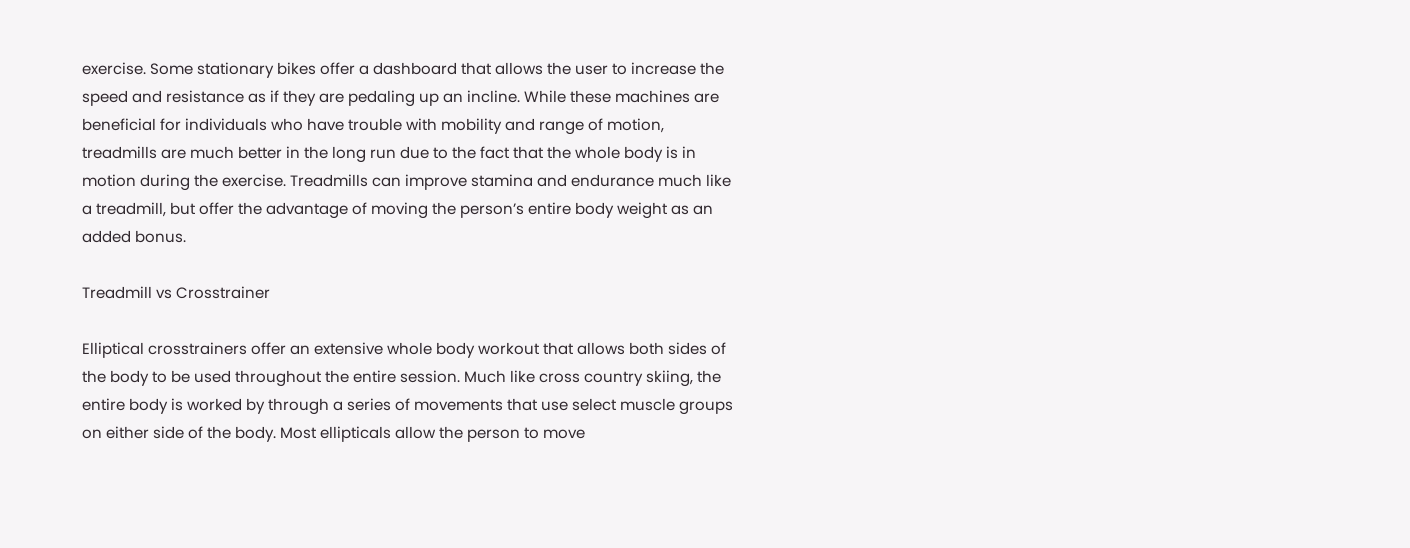exercise. Some stationary bikes offer a dashboard that allows the user to increase the speed and resistance as if they are pedaling up an incline. While these machines are beneficial for individuals who have trouble with mobility and range of motion, treadmills are much better in the long run due to the fact that the whole body is in motion during the exercise. Treadmills can improve stamina and endurance much like a treadmill, but offer the advantage of moving the person’s entire body weight as an added bonus.

Treadmill vs Crosstrainer

Elliptical crosstrainers offer an extensive whole body workout that allows both sides of the body to be used throughout the entire session. Much like cross country skiing, the entire body is worked by through a series of movements that use select muscle groups on either side of the body. Most ellipticals allow the person to move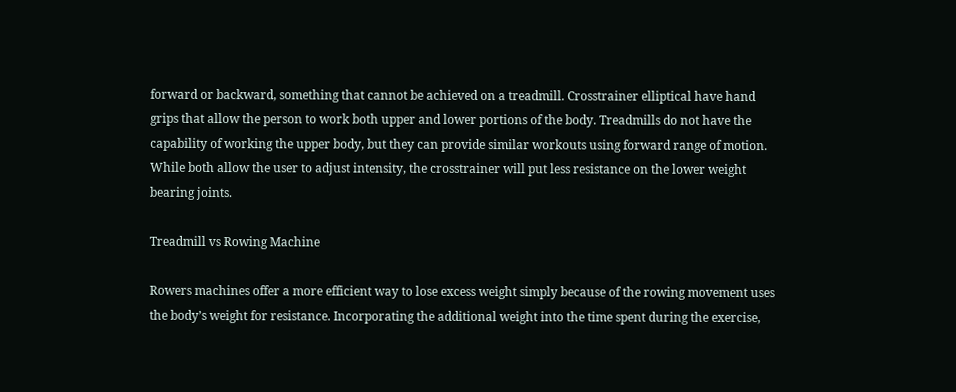forward or backward, something that cannot be achieved on a treadmill. Crosstrainer elliptical have hand grips that allow the person to work both upper and lower portions of the body. Treadmills do not have the capability of working the upper body, but they can provide similar workouts using forward range of motion. While both allow the user to adjust intensity, the crosstrainer will put less resistance on the lower weight bearing joints.

Treadmill vs Rowing Machine

Rowers machines offer a more efficient way to lose excess weight simply because of the rowing movement uses the body’s weight for resistance. Incorporating the additional weight into the time spent during the exercise,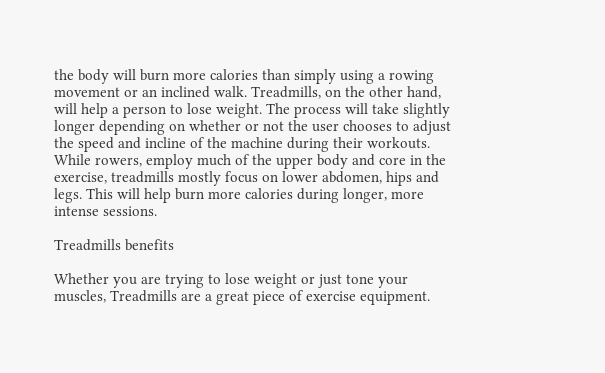the body will burn more calories than simply using a rowing movement or an inclined walk. Treadmills, on the other hand, will help a person to lose weight. The process will take slightly longer depending on whether or not the user chooses to adjust the speed and incline of the machine during their workouts. While rowers, employ much of the upper body and core in the exercise, treadmills mostly focus on lower abdomen, hips and legs. This will help burn more calories during longer, more intense sessions.

Treadmills benefits

Whether you are trying to lose weight or just tone your muscles, Treadmills are a great piece of exercise equipment.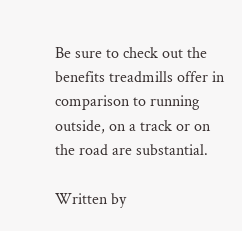Be sure to check out the benefits treadmills offer in comparison to running outside, on a track or on the road are substantial.

Written by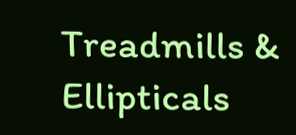Treadmills & Ellipticals